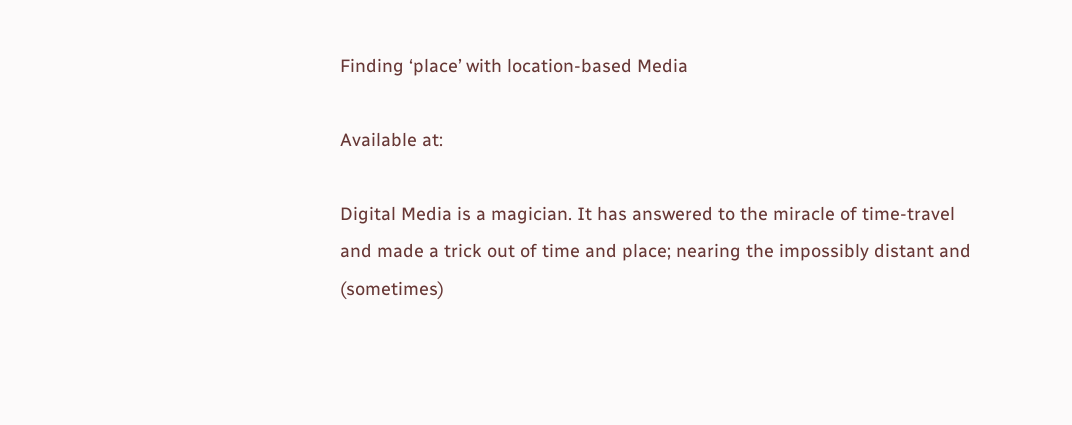Finding ‘place’ with location-based Media

Available at:

Digital Media is a magician. It has answered to the miracle of time-travel and made a trick out of time and place; nearing the impossibly distant and (sometimes)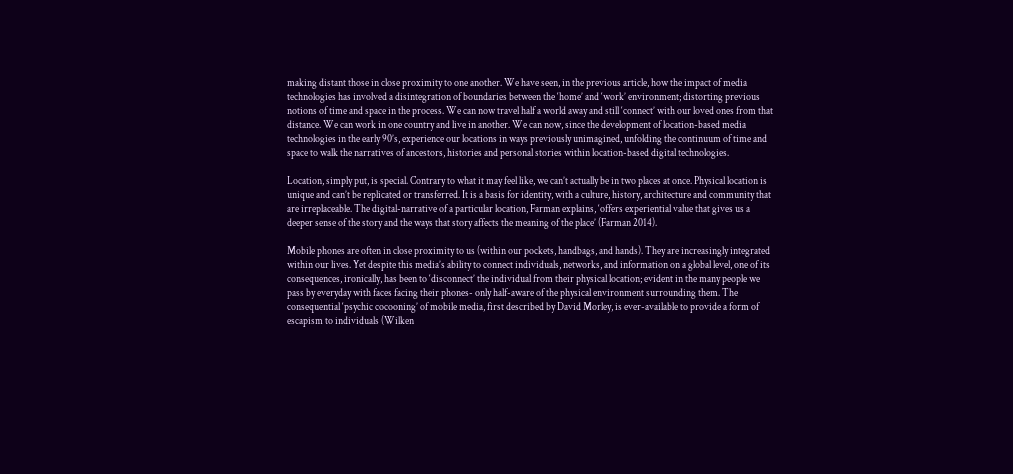making distant those in close proximity to one another. We have seen, in the previous article, how the impact of media technologies has involved a disintegration of boundaries between the ‘home’ and ‘work’ environment; distorting previous notions of time and space in the process. We can now travel half a world away and still ‘connect’ with our loved ones from that distance. We can work in one country and live in another. We can now, since the development of location-based media technologies in the early 90’s, experience our locations in ways previously unimagined, unfolding the continuum of time and space to walk the narratives of ancestors, histories and personal stories within location-based digital technologies.

Location, simply put, is special. Contrary to what it may feel like, we can’t actually be in two places at once. Physical location is unique and can’t be replicated or transferred. It is a basis for identity, with a culture, history, architecture and community that are irreplaceable. The digital-narrative of a particular location, Farman explains, ‘offers experiential value that gives us a deeper sense of the story and the ways that story affects the meaning of the place’ (Farman 2014).

Mobile phones are often in close proximity to us (within our pockets, handbags, and hands). They are increasingly integrated within our lives. Yet despite this media’s ability to connect individuals, networks, and information on a global level, one of its consequences, ironically, has been to ‘disconnect’ the individual from their physical location; evident in the many people we pass by everyday with faces facing their phones- only half-aware of the physical environment surrounding them. The consequential ‘psychic cocooning’ of mobile media, first described by David Morley, is ever-available to provide a form of escapism to individuals (Wilken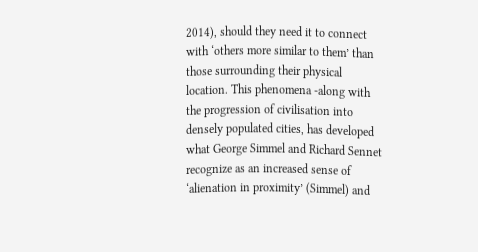2014), should they need it to connect with ‘others more similar to them’ than those surrounding their physical location. This phenomena -along with the progression of civilisation into densely populated cities, has developed what George Simmel and Richard Sennet recognize as an increased sense of ‘alienation in proximity’ (Simmel) and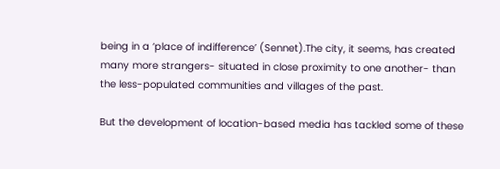being in a ‘place of indifference’ (Sennet).The city, it seems, has created many more strangers- situated in close proximity to one another- than the less-populated communities and villages of the past.

But the development of location-based media has tackled some of these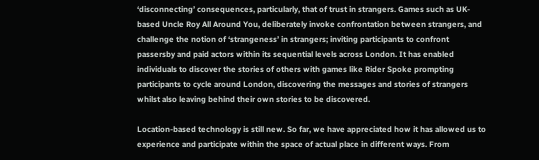‘disconnecting’ consequences, particularly, that of trust in strangers. Games such as UK-based Uncle Roy All Around You, deliberately invoke confrontation between strangers, and challenge the notion of ‘strangeness’ in strangers; inviting participants to confront passersby and paid actors within its sequential levels across London. It has enabled individuals to discover the stories of others with games like Rider Spoke prompting participants to cycle around London, discovering the messages and stories of strangers whilst also leaving behind their own stories to be discovered.

Location-based technology is still new. So far, we have appreciated how it has allowed us to experience and participate within the space of actual place in different ways. From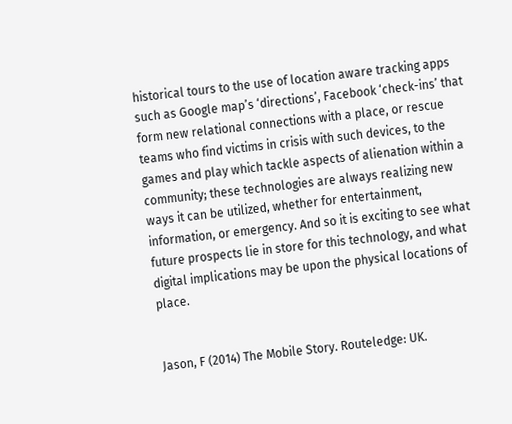historical tours to the use of location aware tracking apps such as Google map’s ‘directions’, Facebook ‘check-ins’ that form new relational connections with a place, or rescue teams who find victims in crisis with such devices, to the games and play which tackle aspects of alienation within a community; these technologies are always realizing new ways it can be utilized, whether for entertainment, information, or emergency. And so it is exciting to see what future prospects lie in store for this technology, and what digital implications may be upon the physical locations of place.


Jason, F (2014) The Mobile Story. Routeledge: UK.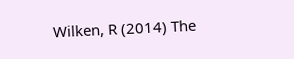Wilken, R (2014) The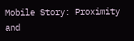Mobile Story: Proximity and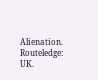Alienation. Routeledge: UK.